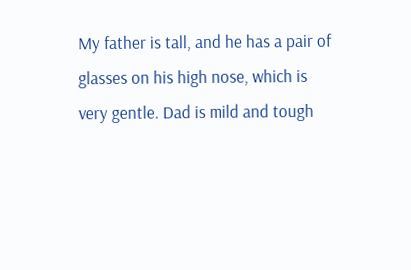My father is tall, and he has a pair of glasses on his high nose, which is very gentle. Dad is mild and tough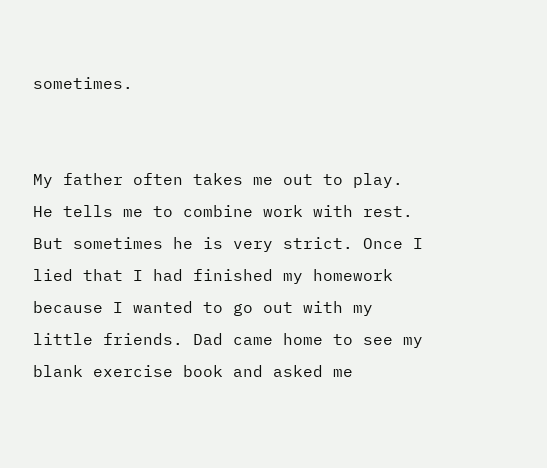sometimes.


My father often takes me out to play. He tells me to combine work with rest. But sometimes he is very strict. Once I lied that I had finished my homework because I wanted to go out with my little friends. Dad came home to see my blank exercise book and asked me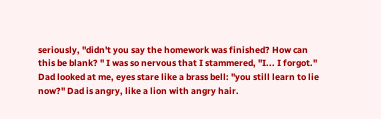seriously, "didn't you say the homework was finished? How can this be blank? " I was so nervous that I stammered, "I... I forgot." Dad looked at me, eyes stare like a brass bell: "you still learn to lie now?" Dad is angry, like a lion with angry hair.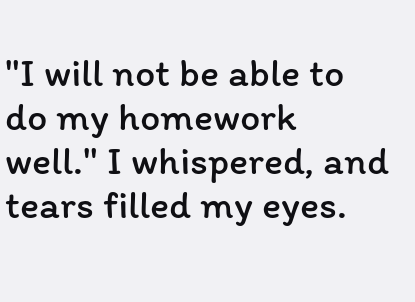"I will not be able to do my homework well." I whispered, and tears filled my eyes.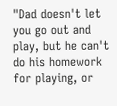"Dad doesn't let you go out and play, but he can't do his homework for playing, or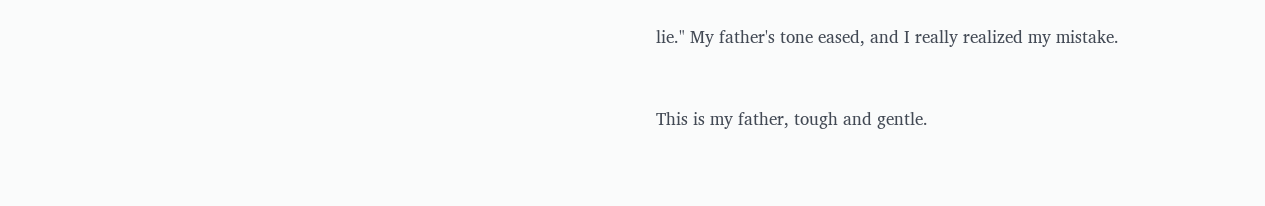lie." My father's tone eased, and I really realized my mistake.


This is my father, tough and gentle.